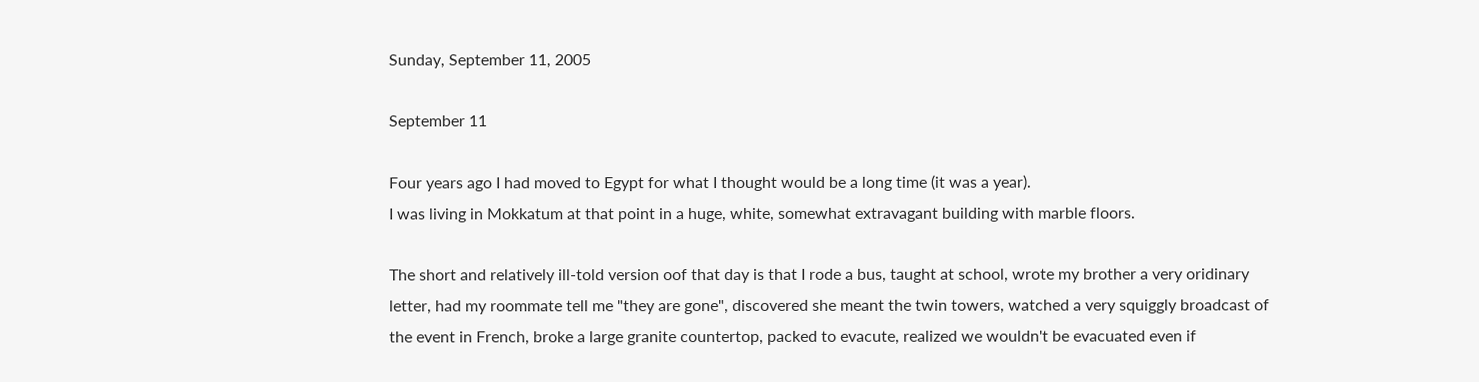Sunday, September 11, 2005

September 11

Four years ago I had moved to Egypt for what I thought would be a long time (it was a year).
I was living in Mokkatum at that point in a huge, white, somewhat extravagant building with marble floors.

The short and relatively ill-told version oof that day is that I rode a bus, taught at school, wrote my brother a very oridinary letter, had my roommate tell me "they are gone", discovered she meant the twin towers, watched a very squiggly broadcast of the event in French, broke a large granite countertop, packed to evacute, realized we wouldn't be evacuated even if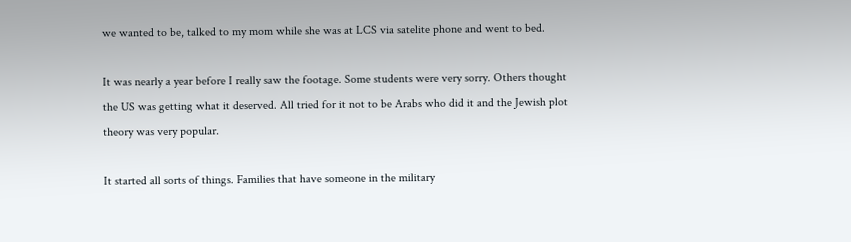we wanted to be, talked to my mom while she was at LCS via satelite phone and went to bed.

It was nearly a year before I really saw the footage. Some students were very sorry. Others thought the US was getting what it deserved. All tried for it not to be Arabs who did it and the Jewish plot theory was very popular.

It started all sorts of things. Families that have someone in the military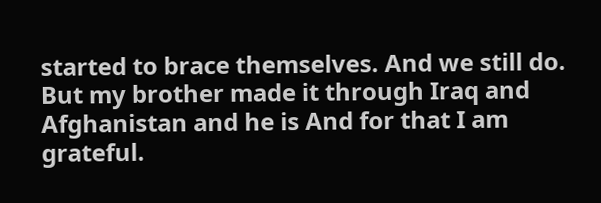started to brace themselves. And we still do. But my brother made it through Iraq and Afghanistan and he is And for that I am grateful.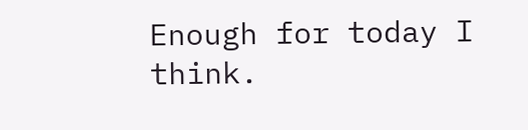Enough for today I think.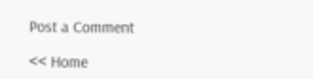Post a Comment

<< Home